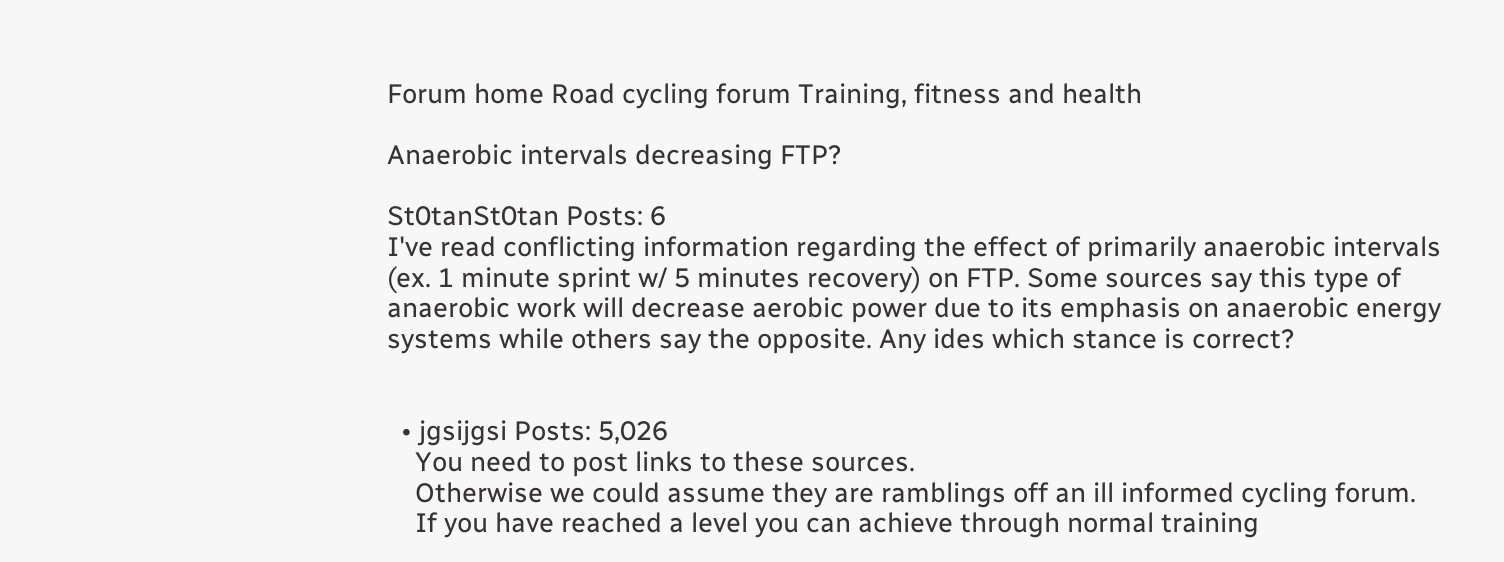Forum home Road cycling forum Training, fitness and health

Anaerobic intervals decreasing FTP?

St0tanSt0tan Posts: 6
I've read conflicting information regarding the effect of primarily anaerobic intervals (ex. 1 minute sprint w/ 5 minutes recovery) on FTP. Some sources say this type of anaerobic work will decrease aerobic power due to its emphasis on anaerobic energy systems while others say the opposite. Any ides which stance is correct?


  • jgsijgsi Posts: 5,026
    You need to post links to these sources.
    Otherwise we could assume they are ramblings off an ill informed cycling forum.
    If you have reached a level you can achieve through normal training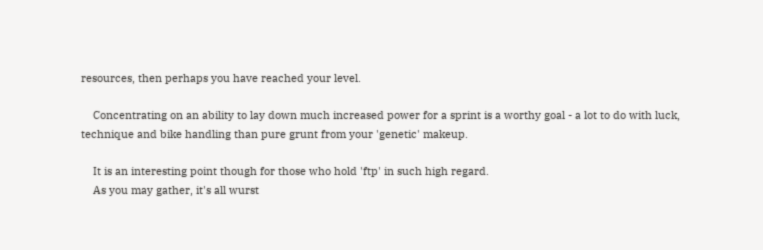resources, then perhaps you have reached your level.

    Concentrating on an ability to lay down much increased power for a sprint is a worthy goal - a lot to do with luck, technique and bike handling than pure grunt from your 'genetic' makeup.

    It is an interesting point though for those who hold 'ftp' in such high regard.
    As you may gather, it's all wurst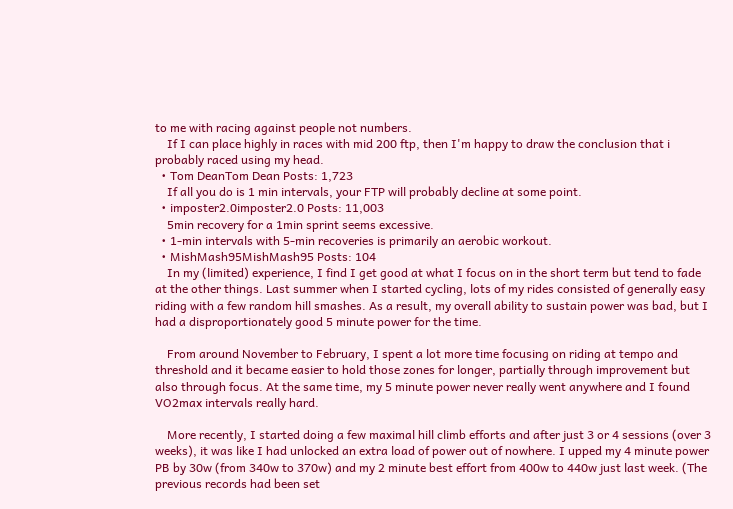to me with racing against people not numbers.
    If I can place highly in races with mid 200 ftp, then I'm happy to draw the conclusion that i probably raced using my head.
  • Tom DeanTom Dean Posts: 1,723
    If all you do is 1 min intervals, your FTP will probably decline at some point.
  • imposter2.0imposter2.0 Posts: 11,003
    5min recovery for a 1min sprint seems excessive.
  • 1-min intervals with 5-min recoveries is primarily an aerobic workout.
  • MishMash95MishMash95 Posts: 104
    In my (limited) experience, I find I get good at what I focus on in the short term but tend to fade at the other things. Last summer when I started cycling, lots of my rides consisted of generally easy riding with a few random hill smashes. As a result, my overall ability to sustain power was bad, but I had a disproportionately good 5 minute power for the time.

    From around November to February, I spent a lot more time focusing on riding at tempo and threshold and it became easier to hold those zones for longer, partially through improvement but also through focus. At the same time, my 5 minute power never really went anywhere and I found VO2max intervals really hard.

    More recently, I started doing a few maximal hill climb efforts and after just 3 or 4 sessions (over 3 weeks), it was like I had unlocked an extra load of power out of nowhere. I upped my 4 minute power PB by 30w (from 340w to 370w) and my 2 minute best effort from 400w to 440w just last week. (The previous records had been set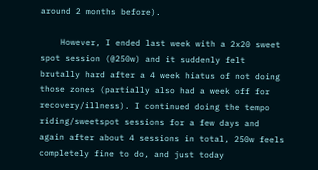around 2 months before).

    However, I ended last week with a 2x20 sweet spot session (@250w) and it suddenly felt brutally hard after a 4 week hiatus of not doing those zones (partially also had a week off for recovery/illness). I continued doing the tempo riding/sweetspot sessions for a few days and again after about 4 sessions in total, 250w feels completely fine to do, and just today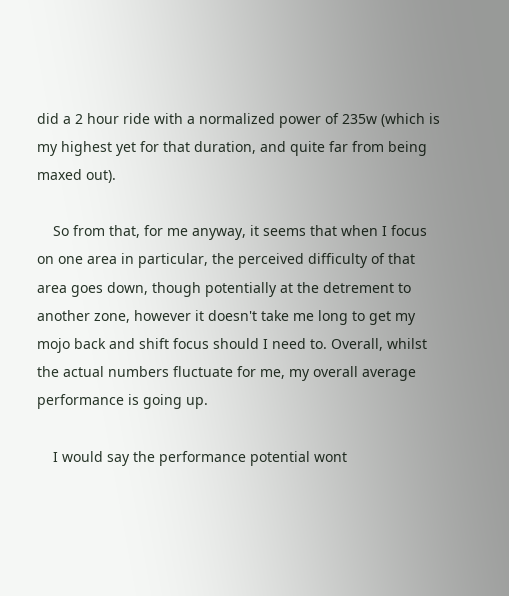did a 2 hour ride with a normalized power of 235w (which is my highest yet for that duration, and quite far from being maxed out).

    So from that, for me anyway, it seems that when I focus on one area in particular, the perceived difficulty of that area goes down, though potentially at the detrement to another zone, however it doesn't take me long to get my mojo back and shift focus should I need to. Overall, whilst the actual numbers fluctuate for me, my overall average performance is going up.

    I would say the performance potential wont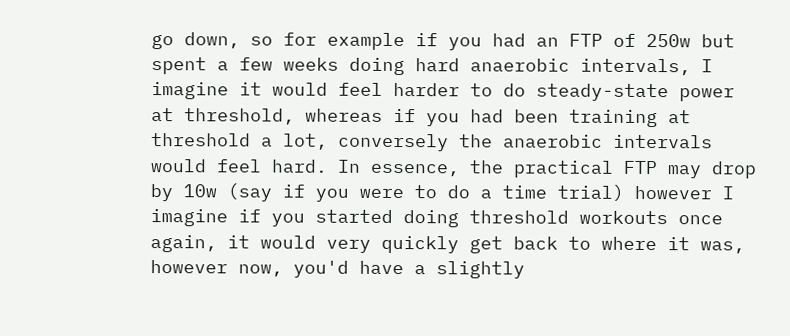go down, so for example if you had an FTP of 250w but spent a few weeks doing hard anaerobic intervals, I imagine it would feel harder to do steady-state power at threshold, whereas if you had been training at threshold a lot, conversely the anaerobic intervals would feel hard. In essence, the practical FTP may drop by 10w (say if you were to do a time trial) however I imagine if you started doing threshold workouts once again, it would very quickly get back to where it was, however now, you'd have a slightly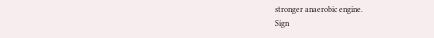stronger anaerobic engine.
Sign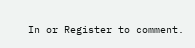In or Register to comment.